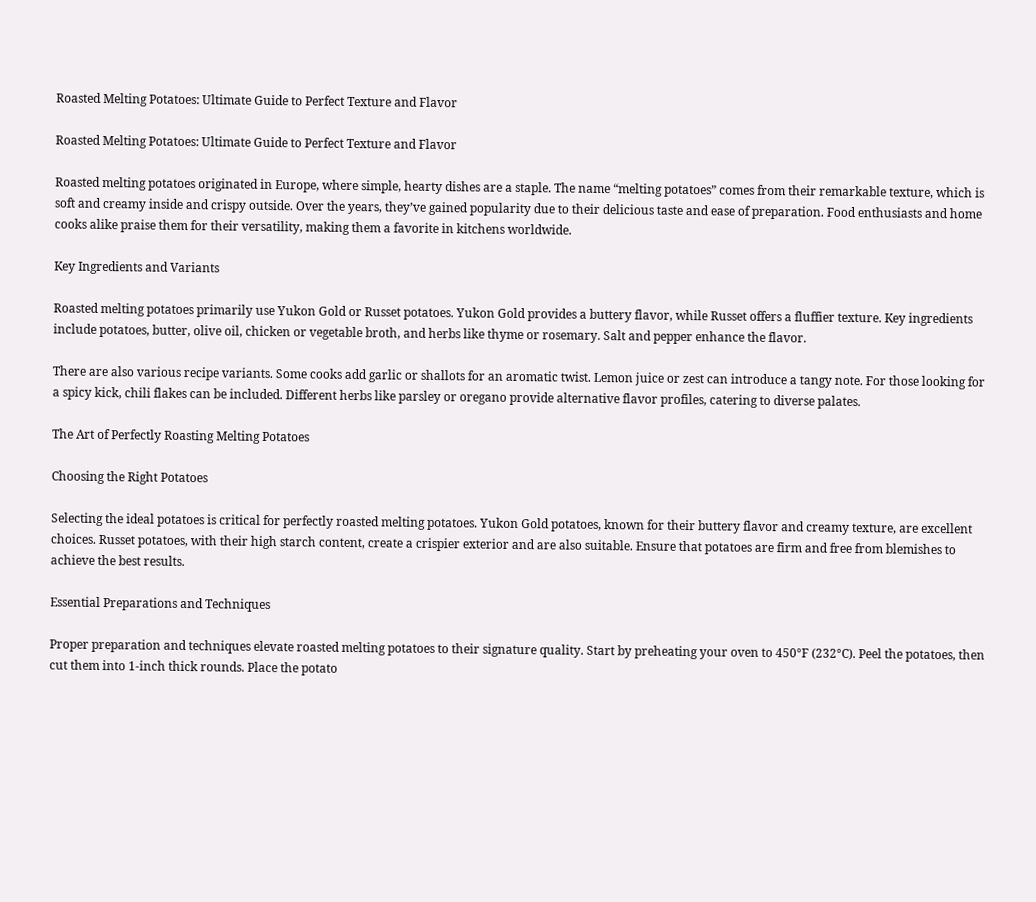Roasted Melting Potatoes: Ultimate Guide to Perfect Texture and Flavor

Roasted Melting Potatoes: Ultimate Guide to Perfect Texture and Flavor

Roasted melting potatoes originated in Europe, where simple, hearty dishes are a staple. The name “melting potatoes” comes from their remarkable texture, which is soft and creamy inside and crispy outside. Over the years, they’ve gained popularity due to their delicious taste and ease of preparation. Food enthusiasts and home cooks alike praise them for their versatility, making them a favorite in kitchens worldwide.

Key Ingredients and Variants

Roasted melting potatoes primarily use Yukon Gold or Russet potatoes. Yukon Gold provides a buttery flavor, while Russet offers a fluffier texture. Key ingredients include potatoes, butter, olive oil, chicken or vegetable broth, and herbs like thyme or rosemary. Salt and pepper enhance the flavor.

There are also various recipe variants. Some cooks add garlic or shallots for an aromatic twist. Lemon juice or zest can introduce a tangy note. For those looking for a spicy kick, chili flakes can be included. Different herbs like parsley or oregano provide alternative flavor profiles, catering to diverse palates.

The Art of Perfectly Roasting Melting Potatoes

Choosing the Right Potatoes

Selecting the ideal potatoes is critical for perfectly roasted melting potatoes. Yukon Gold potatoes, known for their buttery flavor and creamy texture, are excellent choices. Russet potatoes, with their high starch content, create a crispier exterior and are also suitable. Ensure that potatoes are firm and free from blemishes to achieve the best results.

Essential Preparations and Techniques

Proper preparation and techniques elevate roasted melting potatoes to their signature quality. Start by preheating your oven to 450°F (232°C). Peel the potatoes, then cut them into 1-inch thick rounds. Place the potato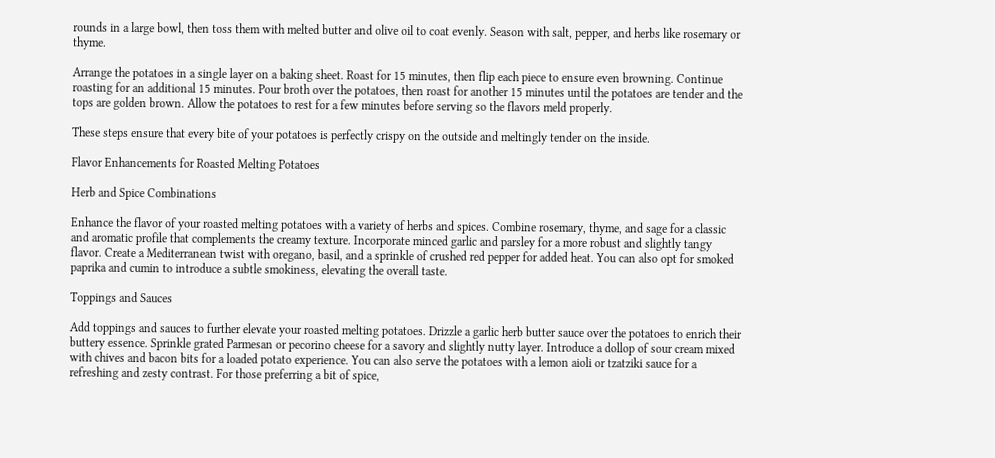rounds in a large bowl, then toss them with melted butter and olive oil to coat evenly. Season with salt, pepper, and herbs like rosemary or thyme.

Arrange the potatoes in a single layer on a baking sheet. Roast for 15 minutes, then flip each piece to ensure even browning. Continue roasting for an additional 15 minutes. Pour broth over the potatoes, then roast for another 15 minutes until the potatoes are tender and the tops are golden brown. Allow the potatoes to rest for a few minutes before serving so the flavors meld properly.

These steps ensure that every bite of your potatoes is perfectly crispy on the outside and meltingly tender on the inside.

Flavor Enhancements for Roasted Melting Potatoes

Herb and Spice Combinations

Enhance the flavor of your roasted melting potatoes with a variety of herbs and spices. Combine rosemary, thyme, and sage for a classic and aromatic profile that complements the creamy texture. Incorporate minced garlic and parsley for a more robust and slightly tangy flavor. Create a Mediterranean twist with oregano, basil, and a sprinkle of crushed red pepper for added heat. You can also opt for smoked paprika and cumin to introduce a subtle smokiness, elevating the overall taste.

Toppings and Sauces

Add toppings and sauces to further elevate your roasted melting potatoes. Drizzle a garlic herb butter sauce over the potatoes to enrich their buttery essence. Sprinkle grated Parmesan or pecorino cheese for a savory and slightly nutty layer. Introduce a dollop of sour cream mixed with chives and bacon bits for a loaded potato experience. You can also serve the potatoes with a lemon aioli or tzatziki sauce for a refreshing and zesty contrast. For those preferring a bit of spice,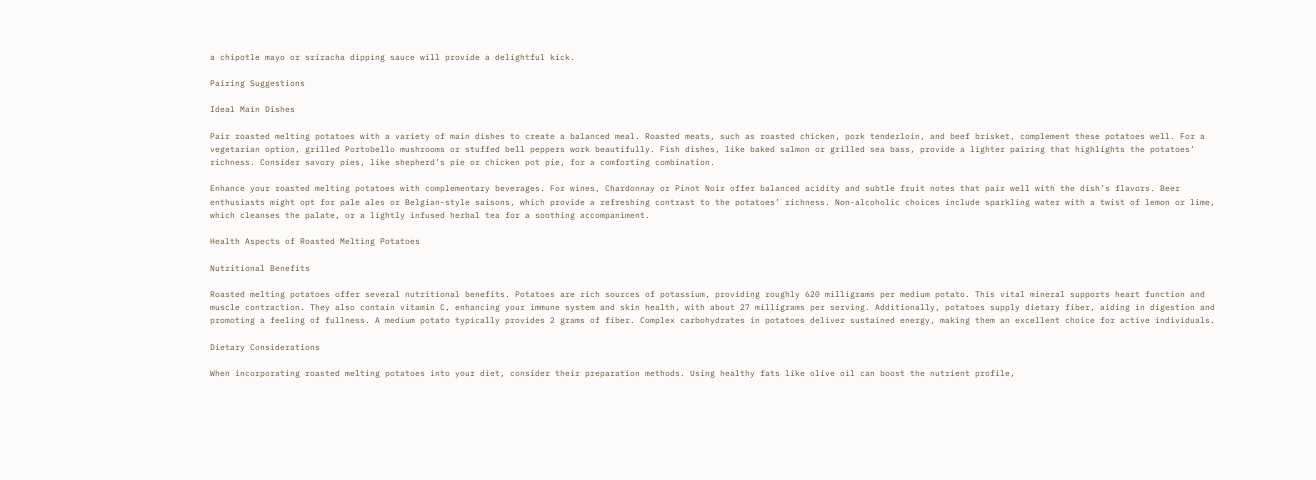a chipotle mayo or sriracha dipping sauce will provide a delightful kick.

Pairing Suggestions

Ideal Main Dishes

Pair roasted melting potatoes with a variety of main dishes to create a balanced meal. Roasted meats, such as roasted chicken, pork tenderloin, and beef brisket, complement these potatoes well. For a vegetarian option, grilled Portobello mushrooms or stuffed bell peppers work beautifully. Fish dishes, like baked salmon or grilled sea bass, provide a lighter pairing that highlights the potatoes’ richness. Consider savory pies, like shepherd’s pie or chicken pot pie, for a comforting combination.

Enhance your roasted melting potatoes with complementary beverages. For wines, Chardonnay or Pinot Noir offer balanced acidity and subtle fruit notes that pair well with the dish’s flavors. Beer enthusiasts might opt for pale ales or Belgian-style saisons, which provide a refreshing contrast to the potatoes’ richness. Non-alcoholic choices include sparkling water with a twist of lemon or lime, which cleanses the palate, or a lightly infused herbal tea for a soothing accompaniment.

Health Aspects of Roasted Melting Potatoes

Nutritional Benefits

Roasted melting potatoes offer several nutritional benefits. Potatoes are rich sources of potassium, providing roughly 620 milligrams per medium potato. This vital mineral supports heart function and muscle contraction. They also contain vitamin C, enhancing your immune system and skin health, with about 27 milligrams per serving. Additionally, potatoes supply dietary fiber, aiding in digestion and promoting a feeling of fullness. A medium potato typically provides 2 grams of fiber. Complex carbohydrates in potatoes deliver sustained energy, making them an excellent choice for active individuals.

Dietary Considerations

When incorporating roasted melting potatoes into your diet, consider their preparation methods. Using healthy fats like olive oil can boost the nutrient profile,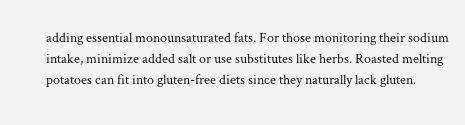adding essential monounsaturated fats. For those monitoring their sodium intake, minimize added salt or use substitutes like herbs. Roasted melting potatoes can fit into gluten-free diets since they naturally lack gluten.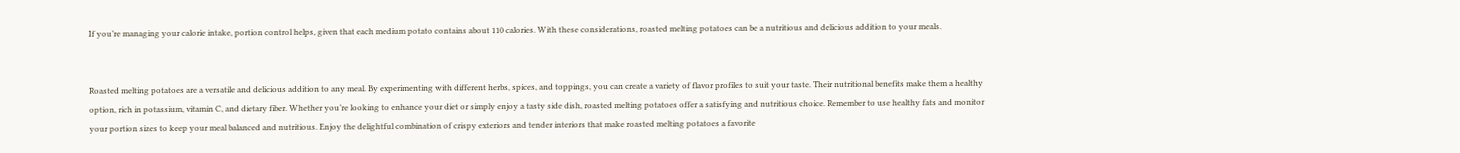If you’re managing your calorie intake, portion control helps, given that each medium potato contains about 110 calories. With these considerations, roasted melting potatoes can be a nutritious and delicious addition to your meals.


Roasted melting potatoes are a versatile and delicious addition to any meal. By experimenting with different herbs, spices, and toppings, you can create a variety of flavor profiles to suit your taste. Their nutritional benefits make them a healthy option, rich in potassium, vitamin C, and dietary fiber. Whether you’re looking to enhance your diet or simply enjoy a tasty side dish, roasted melting potatoes offer a satisfying and nutritious choice. Remember to use healthy fats and monitor your portion sizes to keep your meal balanced and nutritious. Enjoy the delightful combination of crispy exteriors and tender interiors that make roasted melting potatoes a favorite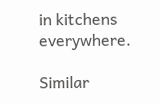in kitchens everywhere.

Similar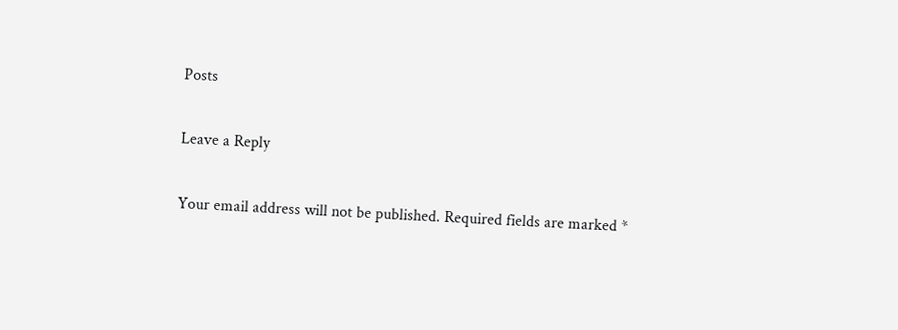Posts

Leave a Reply

Your email address will not be published. Required fields are marked *